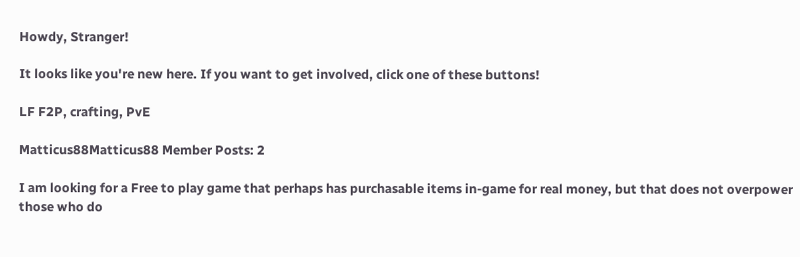Howdy, Stranger!

It looks like you're new here. If you want to get involved, click one of these buttons!

LF F2P, crafting, PvE

Matticus88Matticus88 Member Posts: 2

I am looking for a Free to play game that perhaps has purchasable items in-game for real money, but that does not overpower those who do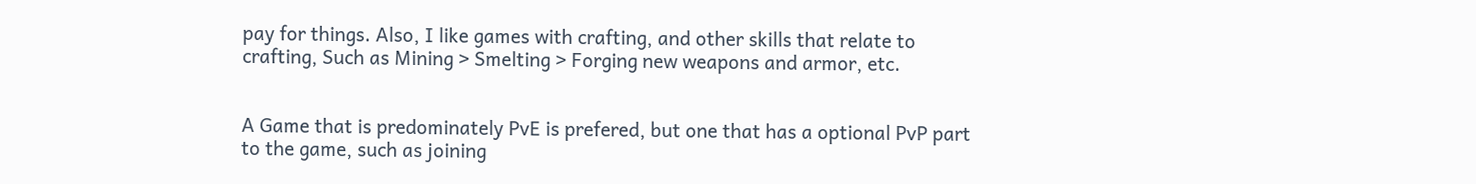pay for things. Also, I like games with crafting, and other skills that relate to crafting, Such as Mining > Smelting > Forging new weapons and armor, etc.


A Game that is predominately PvE is prefered, but one that has a optional PvP part to the game, such as joining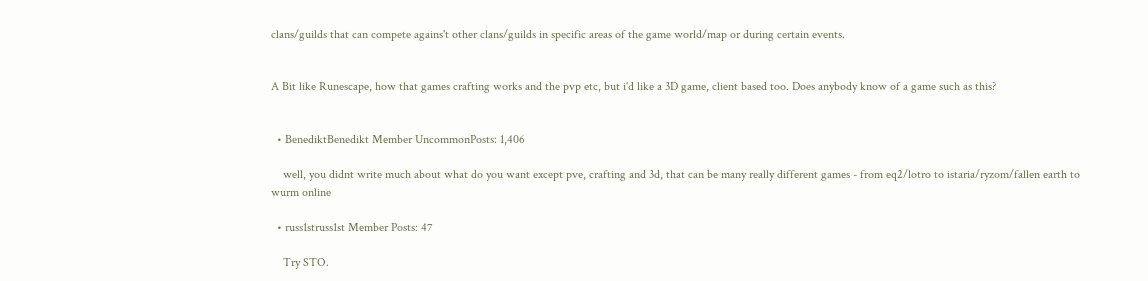clans/guilds that can compete agains't other clans/guilds in specific areas of the game world/map or during certain events.


A Bit like Runescape, how that games crafting works and the pvp etc, but i'd like a 3D game, client based too. Does anybody know of a game such as this?


  • BenediktBenedikt Member UncommonPosts: 1,406

    well, you didnt write much about what do you want except pve, crafting and 3d, that can be many really different games - from eq2/lotro to istaria/ryzom/fallen earth to wurm online

  • russ1struss1st Member Posts: 47

    Try STO.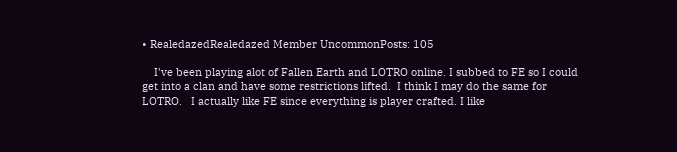• RealedazedRealedazed Member UncommonPosts: 105

    I've been playing alot of Fallen Earth and LOTRO online. I subbed to FE so I could get into a clan and have some restrictions lifted.  I think I may do the same for LOTRO.   I actually like FE since everything is player crafted. I like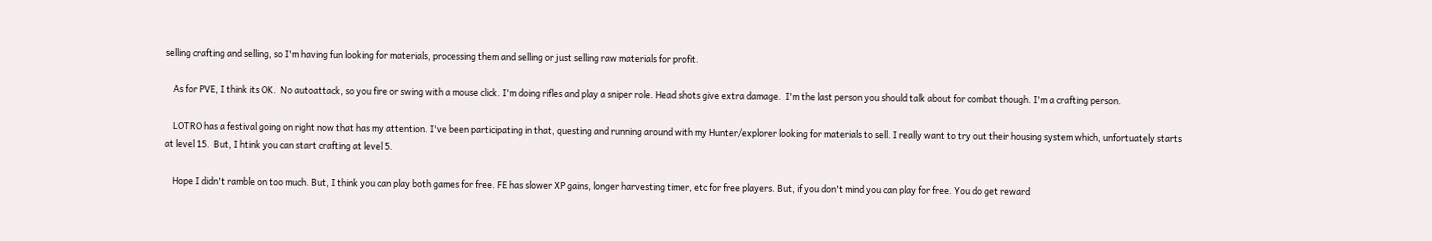selling crafting and selling, so I'm having fun looking for materials, processing them and selling or just selling raw materials for profit.

    As for PVE, I think its OK.  No autoattack, so you fire or swing with a mouse click. I'm doing rifles and play a sniper role. Head shots give extra damage.  I'm the last person you should talk about for combat though. I'm a crafting person.

    LOTRO has a festival going on right now that has my attention. I've been participating in that, questing and running around with my Hunter/explorer looking for materials to sell. I really want to try out their housing system which, unfortuately starts at level 15.  But, I htink you can start crafting at level 5.

    Hope I didn't ramble on too much. But, I think you can play both games for free. FE has slower XP gains, longer harvesting timer, etc for free players. But, if you don't mind you can play for free. You do get reward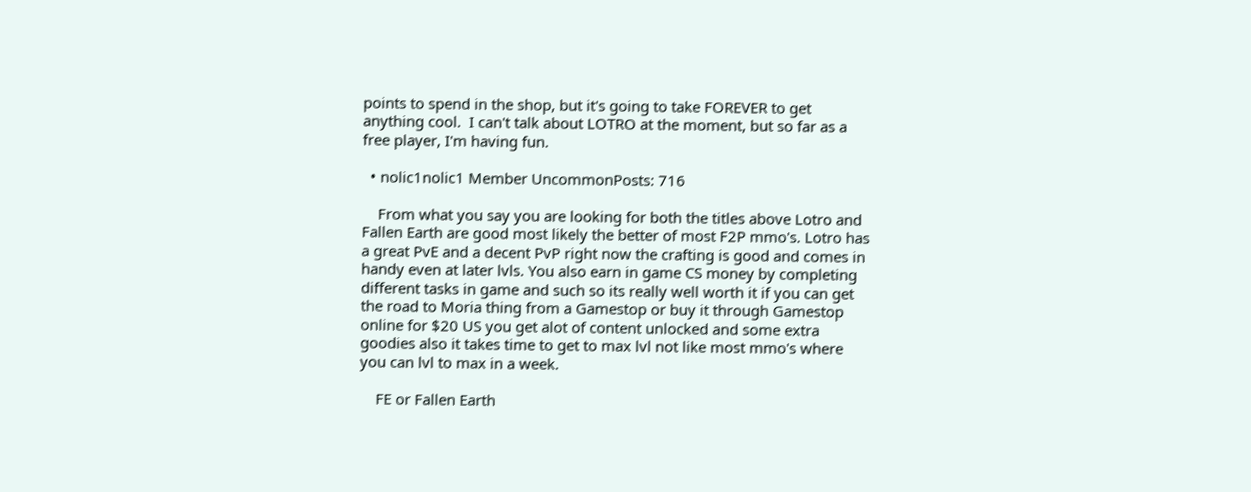points to spend in the shop, but it's going to take FOREVER to get anything cool.  I can't talk about LOTRO at the moment, but so far as a free player, I'm having fun.

  • nolic1nolic1 Member UncommonPosts: 716

    From what you say you are looking for both the titles above Lotro and Fallen Earth are good most likely the better of most F2P mmo's. Lotro has a great PvE and a decent PvP right now the crafting is good and comes in handy even at later lvls. You also earn in game CS money by completing different tasks in game and such so its really well worth it if you can get the road to Moria thing from a Gamestop or buy it through Gamestop online for $20 US you get alot of content unlocked and some extra goodies also it takes time to get to max lvl not like most mmo's where you can lvl to max in a week.

    FE or Fallen Earth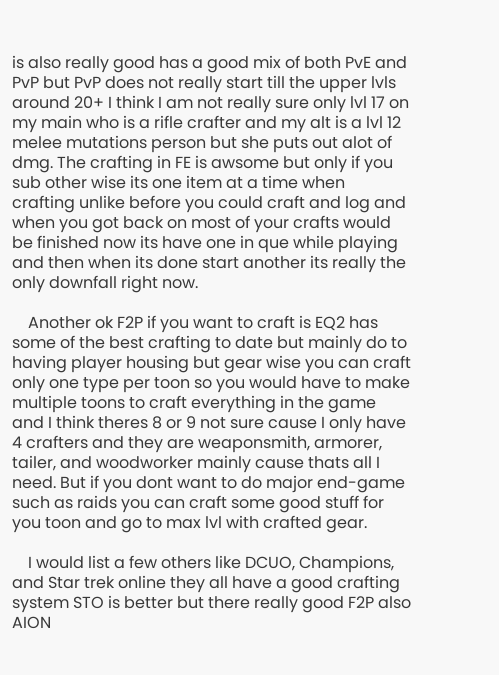is also really good has a good mix of both PvE and PvP but PvP does not really start till the upper lvls around 20+ I think I am not really sure only lvl 17 on my main who is a rifle crafter and my alt is a lvl 12 melee mutations person but she puts out alot of dmg. The crafting in FE is awsome but only if you sub other wise its one item at a time when crafting unlike before you could craft and log and when you got back on most of your crafts would be finished now its have one in que while playing and then when its done start another its really the only downfall right now.

    Another ok F2P if you want to craft is EQ2 has some of the best crafting to date but mainly do to having player housing but gear wise you can craft only one type per toon so you would have to make multiple toons to craft everything in the game and I think theres 8 or 9 not sure cause I only have 4 crafters and they are weaponsmith, armorer, tailer, and woodworker mainly cause thats all I need. But if you dont want to do major end-game such as raids you can craft some good stuff for you toon and go to max lvl with crafted gear.

    I would list a few others like DCUO, Champions, and Star trek online they all have a good crafting system STO is better but there really good F2P also AION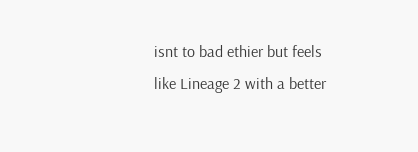isnt to bad ethier but feels like Lineage 2 with a better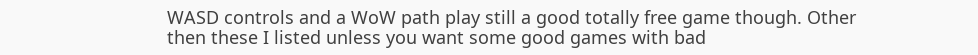WASD controls and a WoW path play still a good totally free game though. Other then these I listed unless you want some good games with bad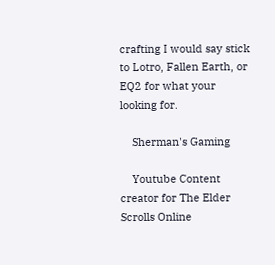crafting I would say stick to Lotro, Fallen Earth, or EQ2 for what your looking for.

    Sherman's Gaming

    Youtube Content creator for The Elder Scrolls Online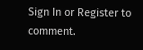Sign In or Register to comment.